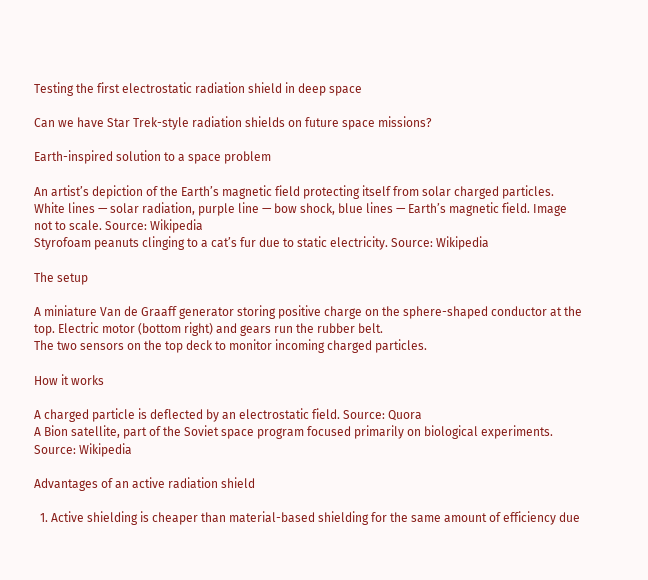Testing the first electrostatic radiation shield in deep space

Can we have Star Trek-style radiation shields on future space missions?

Earth-inspired solution to a space problem

An artist’s depiction of the Earth’s magnetic field protecting itself from solar charged particles. White lines — solar radiation, purple line — bow shock, blue lines — Earth’s magnetic field. Image not to scale. Source: Wikipedia
Styrofoam peanuts clinging to a cat’s fur due to static electricity. Source: Wikipedia

The setup

A miniature Van de Graaff generator storing positive charge on the sphere-shaped conductor at the top. Electric motor (bottom right) and gears run the rubber belt.
The two sensors on the top deck to monitor incoming charged particles.

How it works

A charged particle is deflected by an electrostatic field. Source: Quora
A Bion satellite, part of the Soviet space program focused primarily on biological experiments. Source: Wikipedia

Advantages of an active radiation shield

  1. Active shielding is cheaper than material-based shielding for the same amount of efficiency due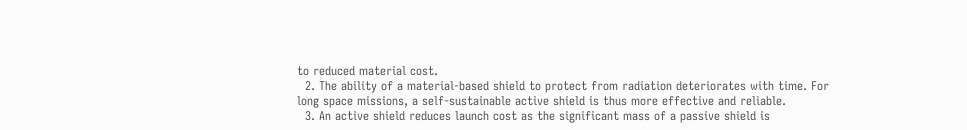to reduced material cost.
  2. The ability of a material-based shield to protect from radiation deteriorates with time. For long space missions, a self-sustainable active shield is thus more effective and reliable.
  3. An active shield reduces launch cost as the significant mass of a passive shield is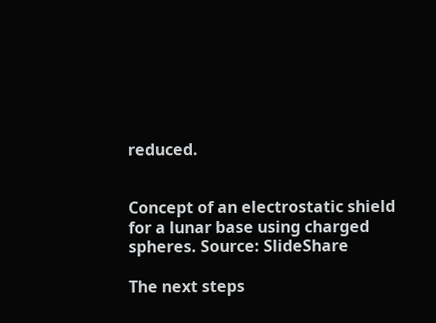reduced.


Concept of an electrostatic shield for a lunar base using charged spheres. Source: SlideShare

The next steps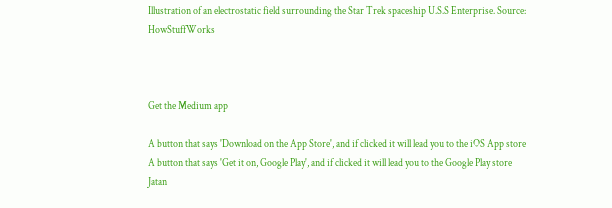Illustration of an electrostatic field surrounding the Star Trek spaceship U.S.S Enterprise. Source: HowStuffWorks



Get the Medium app

A button that says 'Download on the App Store', and if clicked it will lead you to the iOS App store
A button that says 'Get it on, Google Play', and if clicked it will lead you to the Google Play store
Jatan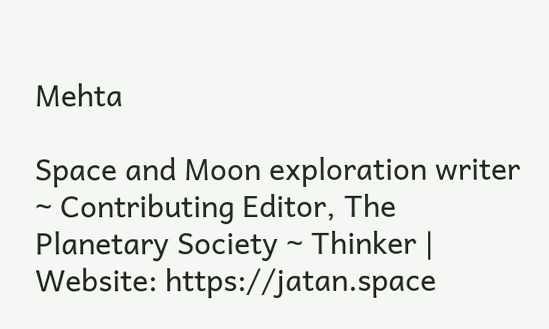Mehta

Space and Moon exploration writer ~ Contributing Editor, The Planetary Society ~ Thinker | Website: https://jatan.space